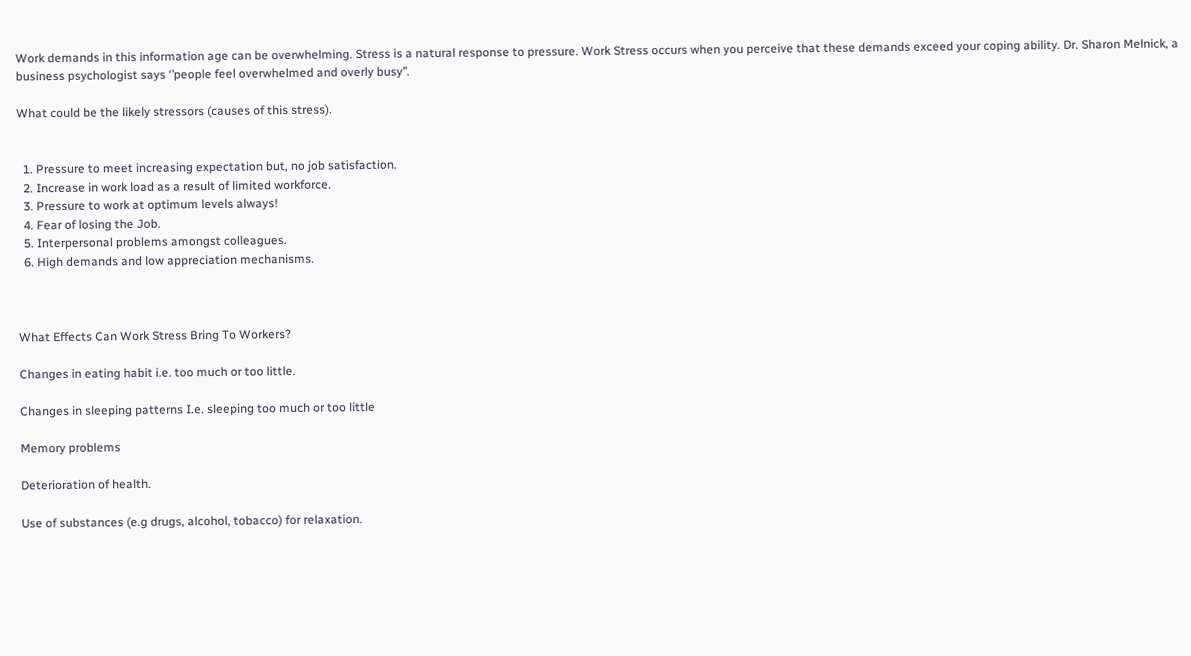Work demands in this information age can be overwhelming. Stress is a natural response to pressure. Work Stress occurs when you perceive that these demands exceed your coping ability. Dr. Sharon Melnick, a business psychologist says ‘’people feel overwhelmed and overly busy’’.

What could be the likely stressors (causes of this stress).


  1. Pressure to meet increasing expectation but, no job satisfaction.
  2. Increase in work load as a result of limited workforce.
  3. Pressure to work at optimum levels always!
  4. Fear of losing the Job.
  5. Interpersonal problems amongst colleagues.
  6. High demands and low appreciation mechanisms.



What Effects Can Work Stress Bring To Workers?

Changes in eating habit i.e. too much or too little.

Changes in sleeping patterns I.e. sleeping too much or too little

Memory problems

Deterioration of health.

Use of substances (e.g drugs, alcohol, tobacco) for relaxation.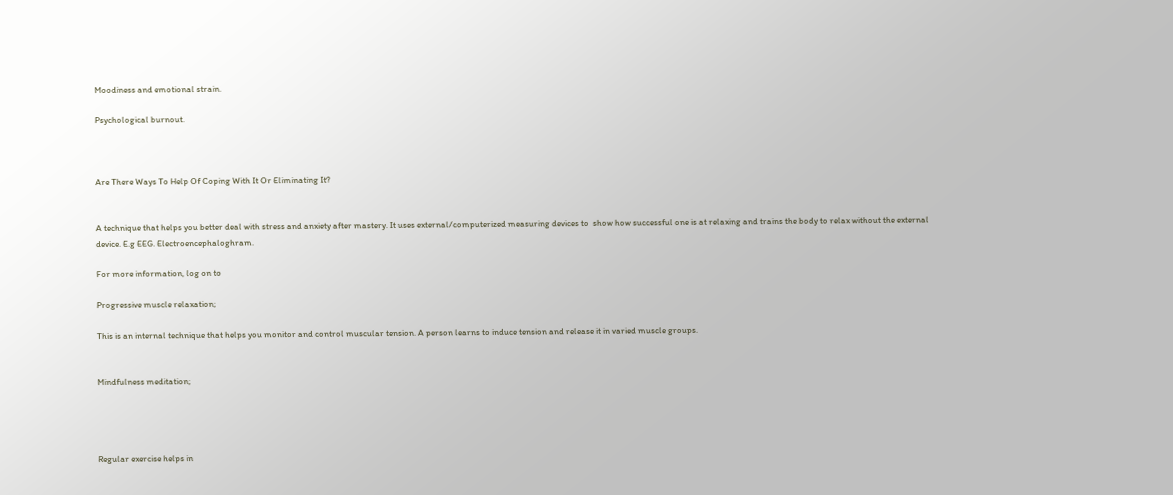Moodiness and emotional strain.

Psychological burnout.



Are There Ways To Help Of Coping With It Or Eliminating It?


A technique that helps you better deal with stress and anxiety after mastery. It uses external/computerized measuring devices to  show how successful one is at relaxing and trains the body to relax without the external device. E.g EEG. Electroencephaloghram.

For more information, log on to

Progressive muscle relaxation;

This is an internal technique that helps you monitor and control muscular tension. A person learns to induce tension and release it in varied muscle groups.


Mindfulness meditation;




Regular exercise helps in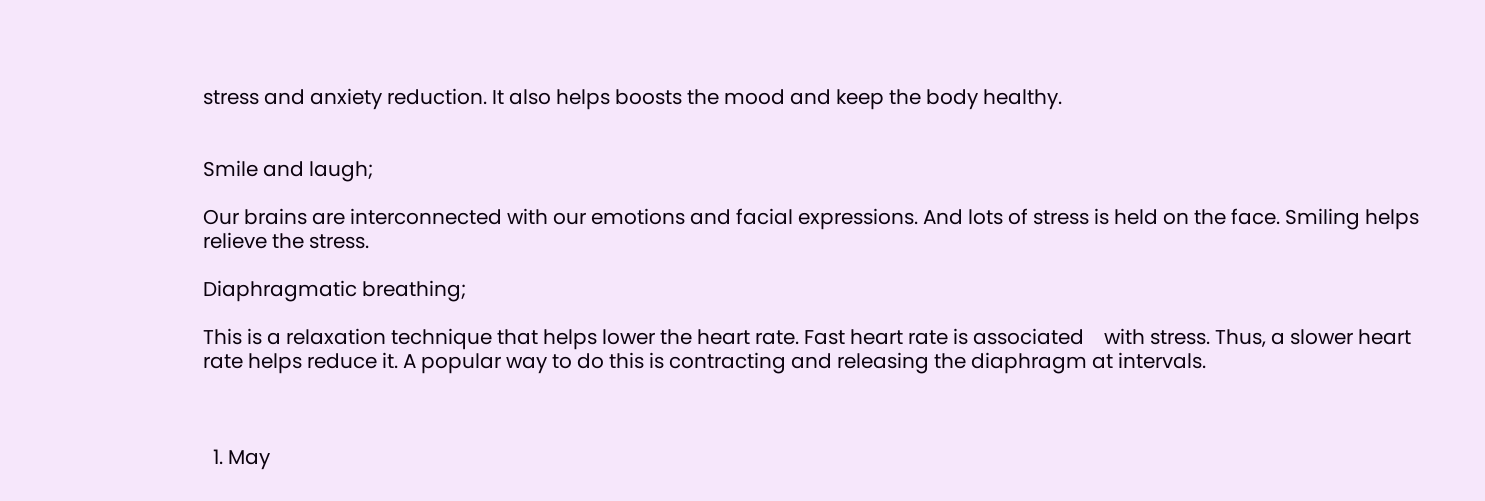stress and anxiety reduction. It also helps boosts the mood and keep the body healthy.


Smile and laugh;

Our brains are interconnected with our emotions and facial expressions. And lots of stress is held on the face. Smiling helps relieve the stress.

Diaphragmatic breathing;

This is a relaxation technique that helps lower the heart rate. Fast heart rate is associated    with stress. Thus, a slower heart rate helps reduce it. A popular way to do this is contracting and releasing the diaphragm at intervals.



  1. May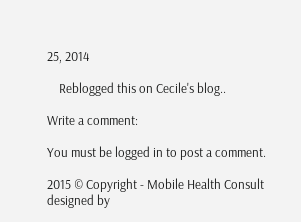25, 2014

    Reblogged this on Cecile's blog..

Write a comment:

You must be logged in to post a comment.

2015 © Copyright - Mobile Health Consult designed by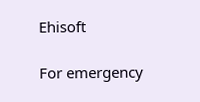Ehisoft

For emergency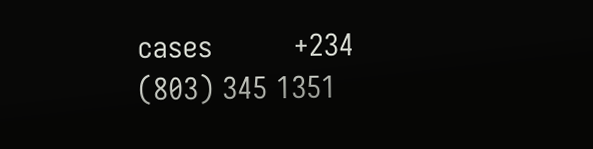cases         +234 (803) 345 1351